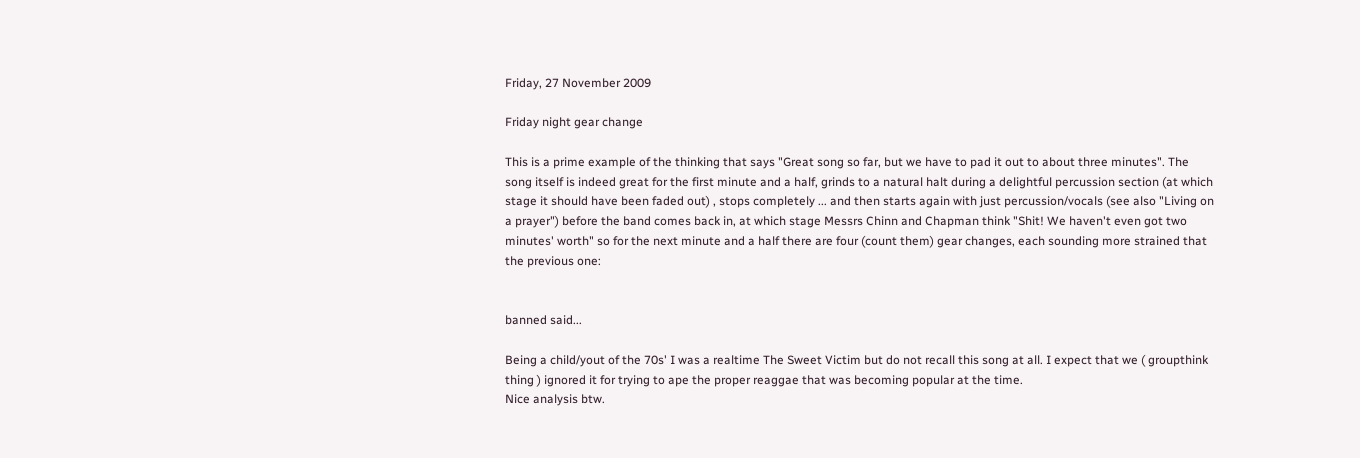Friday, 27 November 2009

Friday night gear change

This is a prime example of the thinking that says "Great song so far, but we have to pad it out to about three minutes". The song itself is indeed great for the first minute and a half, grinds to a natural halt during a delightful percussion section (at which stage it should have been faded out) , stops completely ... and then starts again with just percussion/vocals (see also "Living on a prayer") before the band comes back in, at which stage Messrs Chinn and Chapman think "Shit! We haven't even got two minutes' worth" so for the next minute and a half there are four (count them) gear changes, each sounding more strained that the previous one:


banned said...

Being a child/yout of the 70s' I was a realtime The Sweet Victim but do not recall this song at all. I expect that we ( groupthink thing ) ignored it for trying to ape the proper reaggae that was becoming popular at the time.
Nice analysis btw.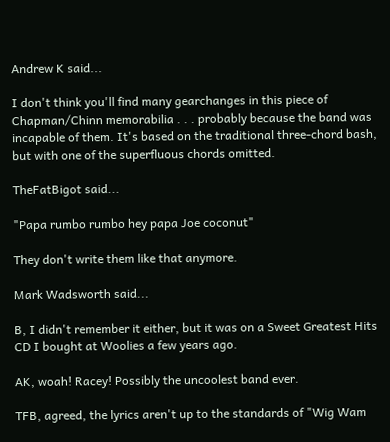Andrew K said...

I don't think you'll find many gearchanges in this piece of Chapman/Chinn memorabilia . . . probably because the band was incapable of them. It's based on the traditional three-chord bash, but with one of the superfluous chords omitted.

TheFatBigot said...

"Papa rumbo rumbo hey papa Joe coconut"

They don't write them like that anymore.

Mark Wadsworth said...

B, I didn't remember it either, but it was on a Sweet Greatest Hits CD I bought at Woolies a few years ago.

AK, woah! Racey! Possibly the uncoolest band ever.

TFB, agreed, the lyrics aren't up to the standards of "Wig Wam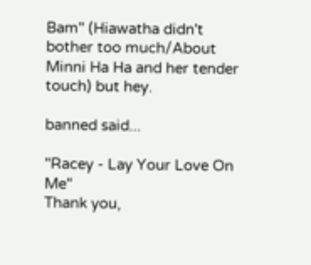Bam" (Hiawatha didn't bother too much/About Minni Ha Ha and her tender touch) but hey.

banned said...

"Racey - Lay Your Love On Me"
Thank you,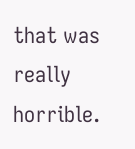that was really horrible.